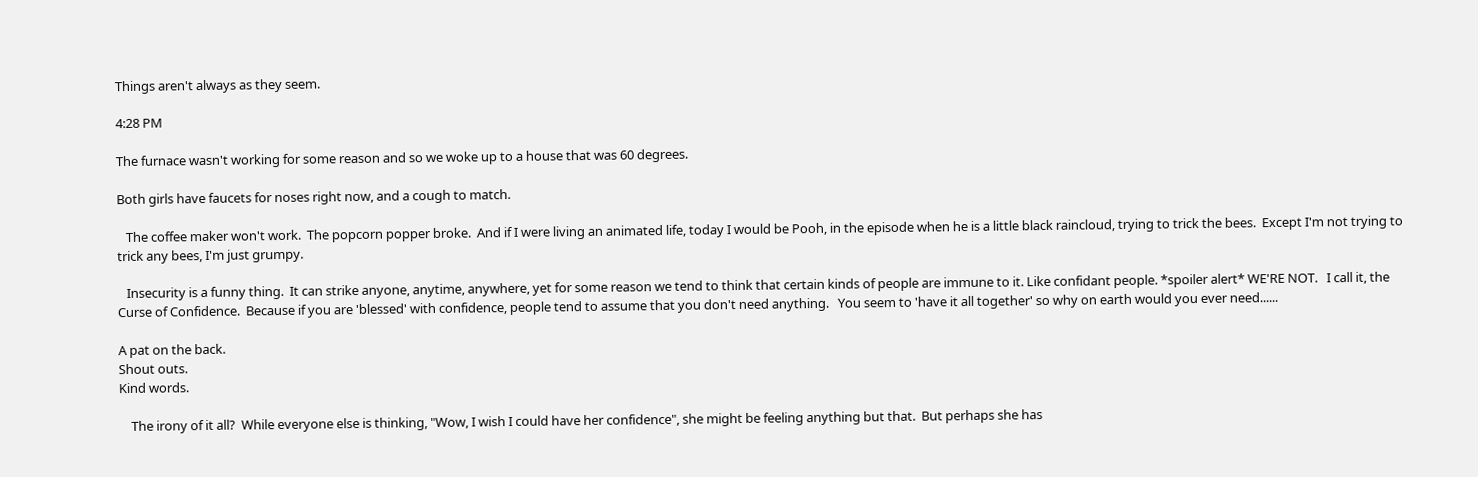Things aren't always as they seem.

4:28 PM

The furnace wasn't working for some reason and so we woke up to a house that was 60 degrees.

Both girls have faucets for noses right now, and a cough to match.

   The coffee maker won't work.  The popcorn popper broke.  And if I were living an animated life, today I would be Pooh, in the episode when he is a little black raincloud, trying to trick the bees.  Except I'm not trying to trick any bees, I'm just grumpy.

   Insecurity is a funny thing.  It can strike anyone, anytime, anywhere, yet for some reason we tend to think that certain kinds of people are immune to it. Like confidant people. *spoiler alert* WE'RE NOT.   I call it, the Curse of Confidence.  Because if you are 'blessed' with confidence, people tend to assume that you don't need anything.   You seem to 'have it all together' so why on earth would you ever need......

A pat on the back.
Shout outs.
Kind words.

    The irony of it all?  While everyone else is thinking, "Wow, I wish I could have her confidence", she might be feeling anything but that.  But perhaps she has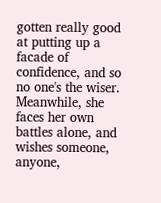gotten really good at putting up a facade of confidence, and so no one's the wiser.  Meanwhile, she faces her own battles alone, and wishes someone, anyone,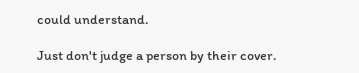could understand.

Just don't judge a person by their cover.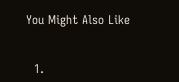You Might Also Like


  1.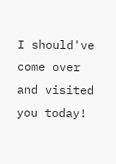I should've come over and visited you today!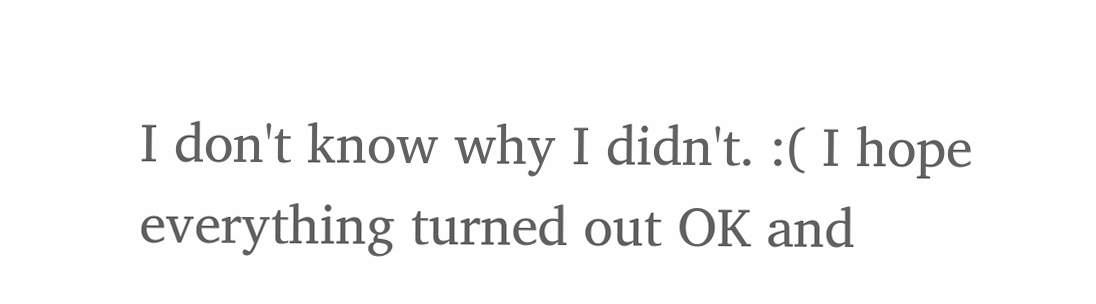I don't know why I didn't. :( I hope everything turned out OK and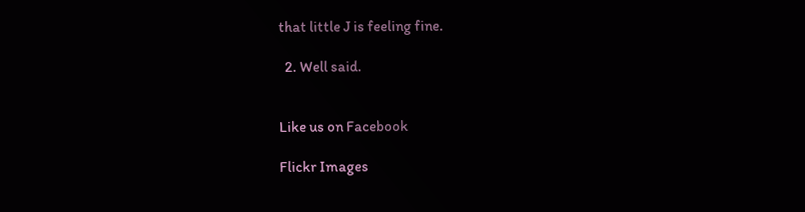that little J is feeling fine.

  2. Well said.


Like us on Facebook

Flickr Images